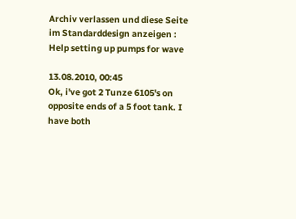Archiv verlassen und diese Seite im Standarddesign anzeigen : Help setting up pumps for wave

13.08.2010, 00:45
Ok, i've got 2 Tunze 6105's on opposite ends of a 5 foot tank. I have both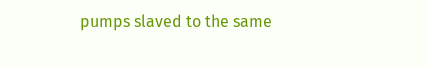pumps slaved to the same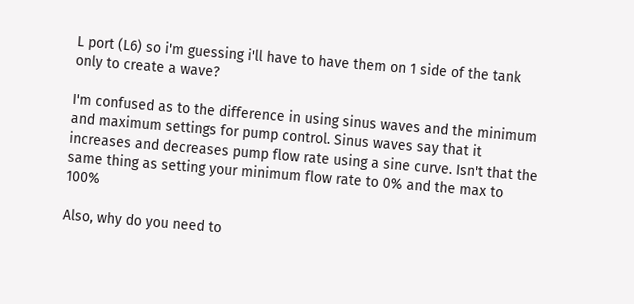L port (L6) so i'm guessing i'll have to have them on 1 side of the tank only to create a wave?

I'm confused as to the difference in using sinus waves and the minimum and maximum settings for pump control. Sinus waves say that it increases and decreases pump flow rate using a sine curve. Isn't that the same thing as setting your minimum flow rate to 0% and the max to 100%

Also, why do you need to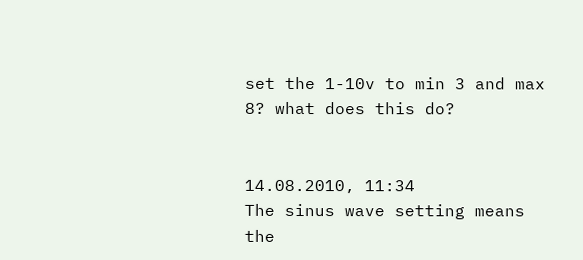set the 1-10v to min 3 and max 8? what does this do?


14.08.2010, 11:34
The sinus wave setting means the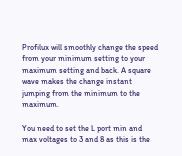Profilux will smoothly change the speed from your minimum setting to your maximum setting and back. A square wave makes the change instant jumping from the minimum to the maximum.

You need to set the L port min and max voltages to 3 and 8 as this is the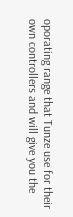oporating range that Tunze use for their own controllers and will give you the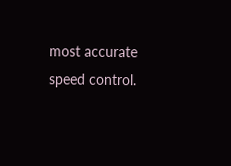most accurate speed control.